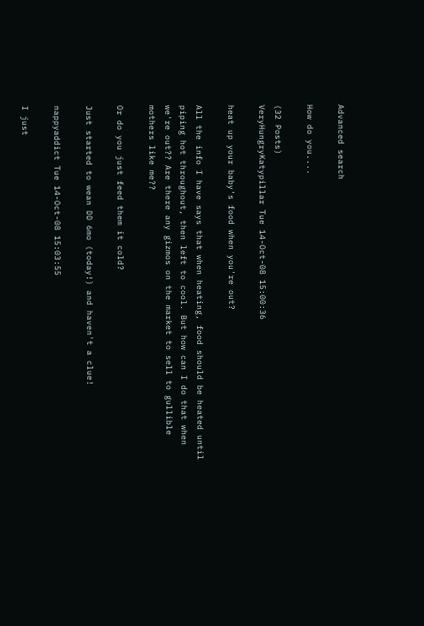Advanced search

How do you....

(32 Posts)
VeryHungryKatypillar Tue 14-Oct-08 15:00:36

heat up your baby's food when you're out?

All the info I have says that when heating, food should be heated until piping hot throughout, then left to cool. But how can I do that when we're out?? Are there any gizmos on the market to sell to gullible mothers like me??

Or do you just feed them it cold?

Just started to wean DD 6mo (today!) and haven't a clue!

nappyaddict Tue 14-Oct-08 15:03:55

I just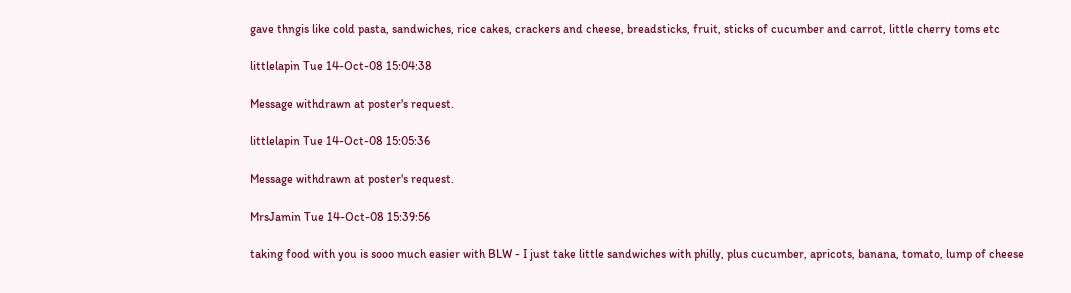gave thngis like cold pasta, sandwiches, rice cakes, crackers and cheese, breadsticks, fruit, sticks of cucumber and carrot, little cherry toms etc

littlelapin Tue 14-Oct-08 15:04:38

Message withdrawn at poster's request.

littlelapin Tue 14-Oct-08 15:05:36

Message withdrawn at poster's request.

MrsJamin Tue 14-Oct-08 15:39:56

taking food with you is sooo much easier with BLW - I just take little sandwiches with philly, plus cucumber, apricots, banana, tomato, lump of cheese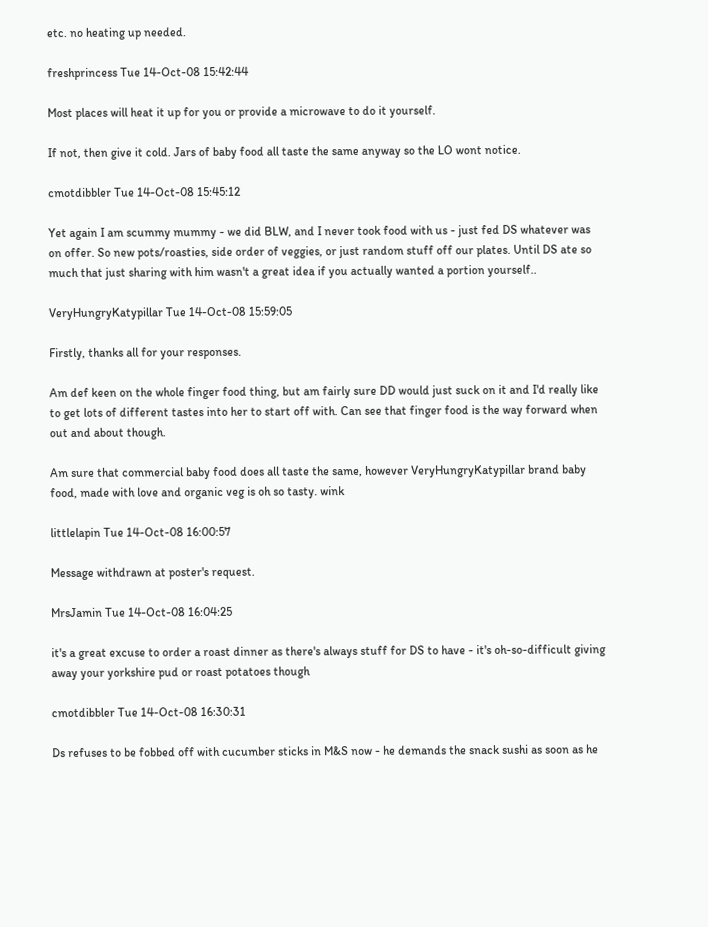etc. no heating up needed.

freshprincess Tue 14-Oct-08 15:42:44

Most places will heat it up for you or provide a microwave to do it yourself.

If not, then give it cold. Jars of baby food all taste the same anyway so the LO wont notice.

cmotdibbler Tue 14-Oct-08 15:45:12

Yet again I am scummy mummy - we did BLW, and I never took food with us - just fed DS whatever was on offer. So new pots/roasties, side order of veggies, or just random stuff off our plates. Until DS ate so much that just sharing with him wasn't a great idea if you actually wanted a portion yourself..

VeryHungryKatypillar Tue 14-Oct-08 15:59:05

Firstly, thanks all for your responses.

Am def keen on the whole finger food thing, but am fairly sure DD would just suck on it and I'd really like to get lots of different tastes into her to start off with. Can see that finger food is the way forward when out and about though.

Am sure that commercial baby food does all taste the same, however VeryHungryKatypillar brand baby food, made with love and organic veg is oh so tasty. wink

littlelapin Tue 14-Oct-08 16:00:57

Message withdrawn at poster's request.

MrsJamin Tue 14-Oct-08 16:04:25

it's a great excuse to order a roast dinner as there's always stuff for DS to have - it's oh-so-difficult giving away your yorkshire pud or roast potatoes though

cmotdibbler Tue 14-Oct-08 16:30:31

Ds refuses to be fobbed off with cucumber sticks in M&S now - he demands the snack sushi as soon as he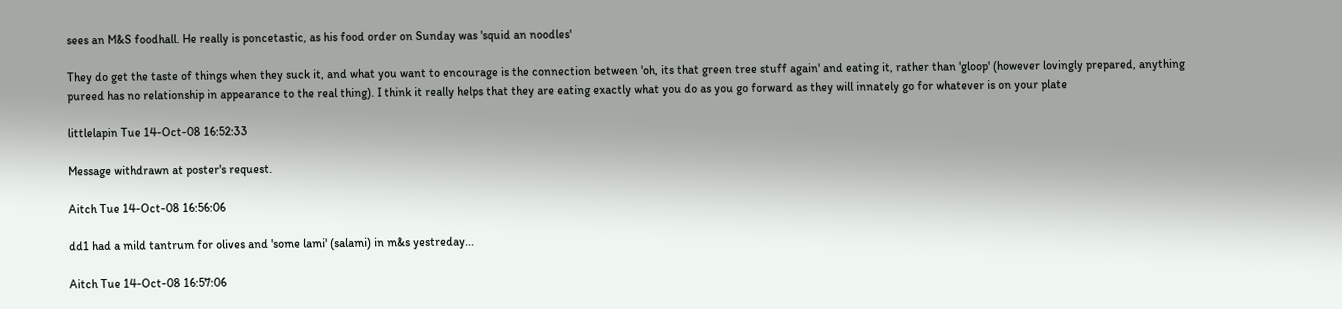sees an M&S foodhall. He really is poncetastic, as his food order on Sunday was 'squid an noodles'

They do get the taste of things when they suck it, and what you want to encourage is the connection between 'oh, its that green tree stuff again' and eating it, rather than 'gloop' (however lovingly prepared, anything pureed has no relationship in appearance to the real thing). I think it really helps that they are eating exactly what you do as you go forward as they will innately go for whatever is on your plate

littlelapin Tue 14-Oct-08 16:52:33

Message withdrawn at poster's request.

Aitch Tue 14-Oct-08 16:56:06

dd1 had a mild tantrum for olives and 'some lami' (salami) in m&s yestreday...

Aitch Tue 14-Oct-08 16:57:06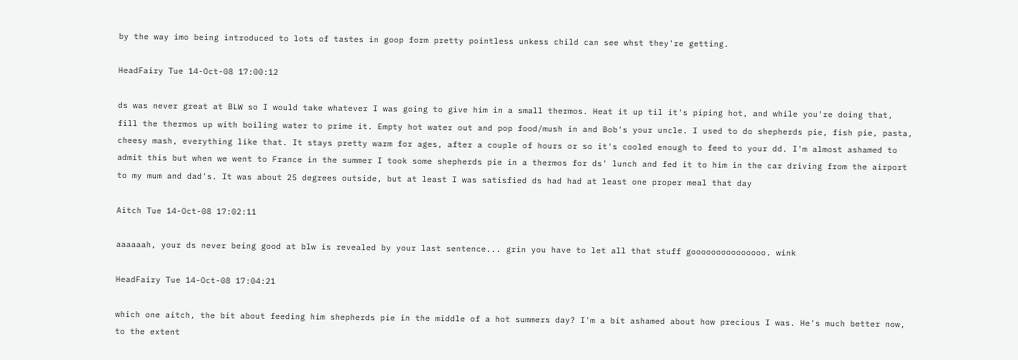by the way imo being introduced to lots of tastes in goop form pretty pointless unkess child can see whst they're getting.

HeadFairy Tue 14-Oct-08 17:00:12

ds was never great at BLW so I would take whatever I was going to give him in a small thermos. Heat it up til it's piping hot, and while you're doing that, fill the thermos up with boiling water to prime it. Empty hot water out and pop food/mush in and Bob's your uncle. I used to do shepherds pie, fish pie, pasta, cheesy mash, everything like that. It stays pretty warm for ages, after a couple of hours or so it's cooled enough to feed to your dd. I'm almost ashamed to admit this but when we went to France in the summer I took some shepherds pie in a thermos for ds' lunch and fed it to him in the car driving from the airport to my mum and dad's. It was about 25 degrees outside, but at least I was satisfied ds had had at least one proper meal that day

Aitch Tue 14-Oct-08 17:02:11

aaaaaah, your ds never being good at blw is revealed by your last sentence... grin you have to let all that stuff gooooooooooooooo. wink

HeadFairy Tue 14-Oct-08 17:04:21

which one aitch, the bit about feeding him shepherds pie in the middle of a hot summers day? I'm a bit ashamed about how precious I was. He's much better now, to the extent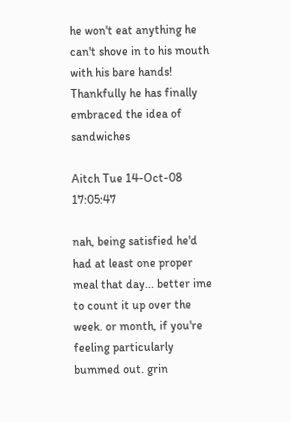he won't eat anything he can't shove in to his mouth with his bare hands! Thankfully he has finally embraced the idea of sandwiches

Aitch Tue 14-Oct-08 17:05:47

nah, being satisfied he'd had at least one proper meal that day... better ime to count it up over the week. or month, if you're feeling particularly bummed out. grin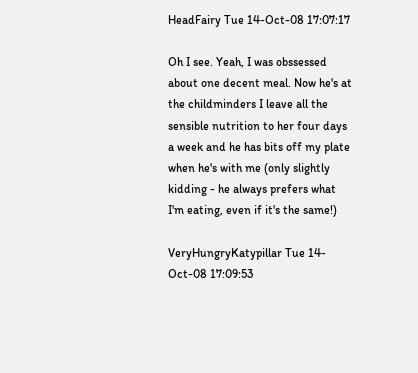HeadFairy Tue 14-Oct-08 17:07:17

Oh I see. Yeah, I was obssessed about one decent meal. Now he's at the childminders I leave all the sensible nutrition to her four days a week and he has bits off my plate when he's with me (only slightly kidding - he always prefers what I'm eating, even if it's the same!)

VeryHungryKatypillar Tue 14-Oct-08 17:09:53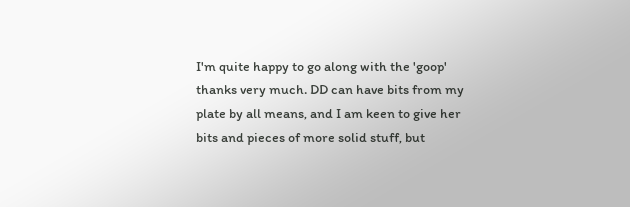I'm quite happy to go along with the 'goop' thanks very much. DD can have bits from my plate by all means, and I am keen to give her bits and pieces of more solid stuff, but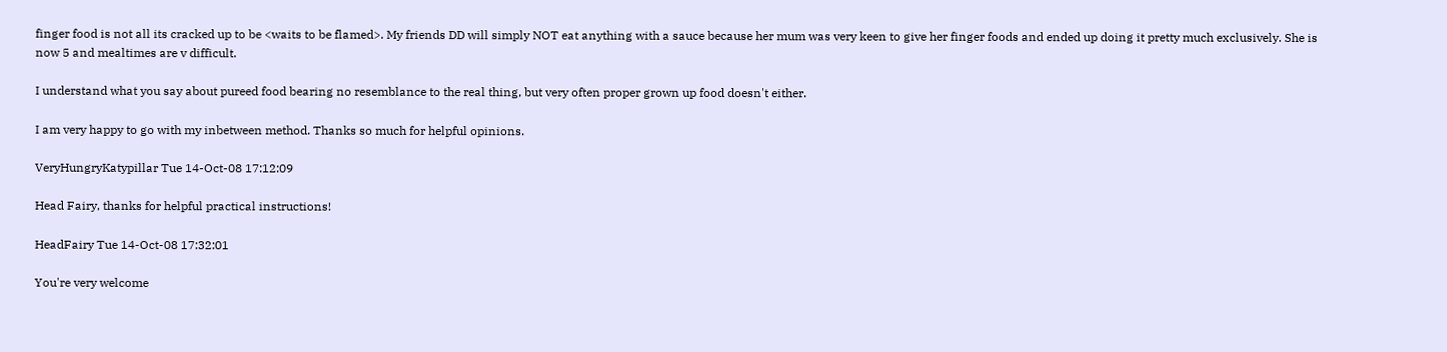finger food is not all its cracked up to be <waits to be flamed>. My friends DD will simply NOT eat anything with a sauce because her mum was very keen to give her finger foods and ended up doing it pretty much exclusively. She is now 5 and mealtimes are v difficult.

I understand what you say about pureed food bearing no resemblance to the real thing, but very often proper grown up food doesn't either.

I am very happy to go with my inbetween method. Thanks so much for helpful opinions.

VeryHungryKatypillar Tue 14-Oct-08 17:12:09

Head Fairy, thanks for helpful practical instructions!

HeadFairy Tue 14-Oct-08 17:32:01

You're very welcome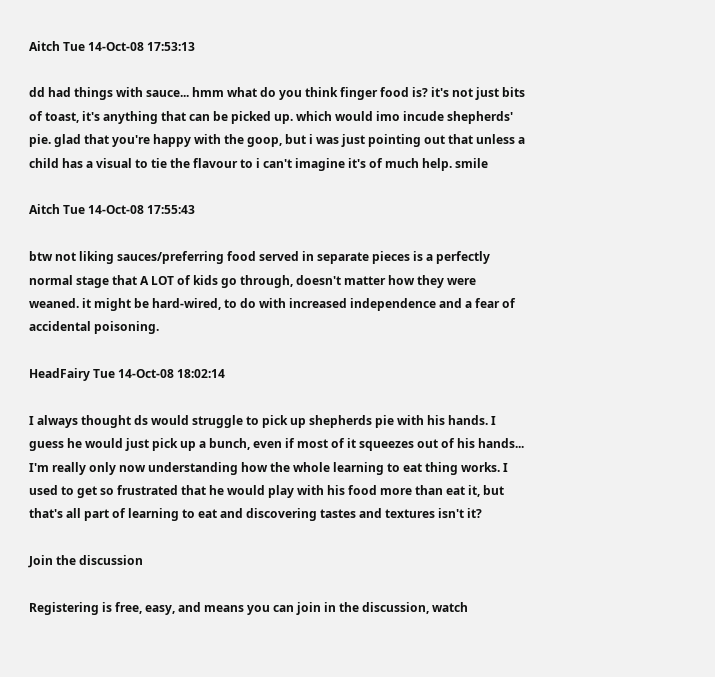Aitch Tue 14-Oct-08 17:53:13

dd had things with sauce... hmm what do you think finger food is? it's not just bits of toast, it's anything that can be picked up. which would imo incude shepherds' pie. glad that you're happy with the goop, but i was just pointing out that unless a child has a visual to tie the flavour to i can't imagine it's of much help. smile

Aitch Tue 14-Oct-08 17:55:43

btw not liking sauces/preferring food served in separate pieces is a perfectly normal stage that A LOT of kids go through, doesn't matter how they were weaned. it might be hard-wired, to do with increased independence and a fear of accidental poisoning.

HeadFairy Tue 14-Oct-08 18:02:14

I always thought ds would struggle to pick up shepherds pie with his hands. I guess he would just pick up a bunch, even if most of it squeezes out of his hands... I'm really only now understanding how the whole learning to eat thing works. I used to get so frustrated that he would play with his food more than eat it, but that's all part of learning to eat and discovering tastes and textures isn't it?

Join the discussion

Registering is free, easy, and means you can join in the discussion, watch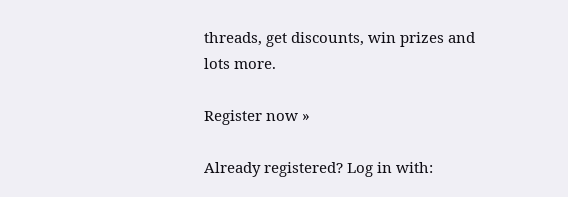threads, get discounts, win prizes and lots more.

Register now »

Already registered? Log in with: